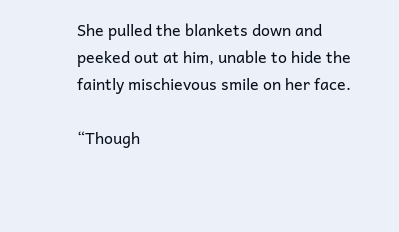She pulled the blankets down and peeked out at him, unable to hide the faintly mischievous smile on her face.

“Though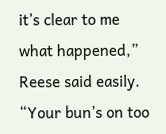it’s clear to me what happened,” Reese said easily. “Your bun’s on too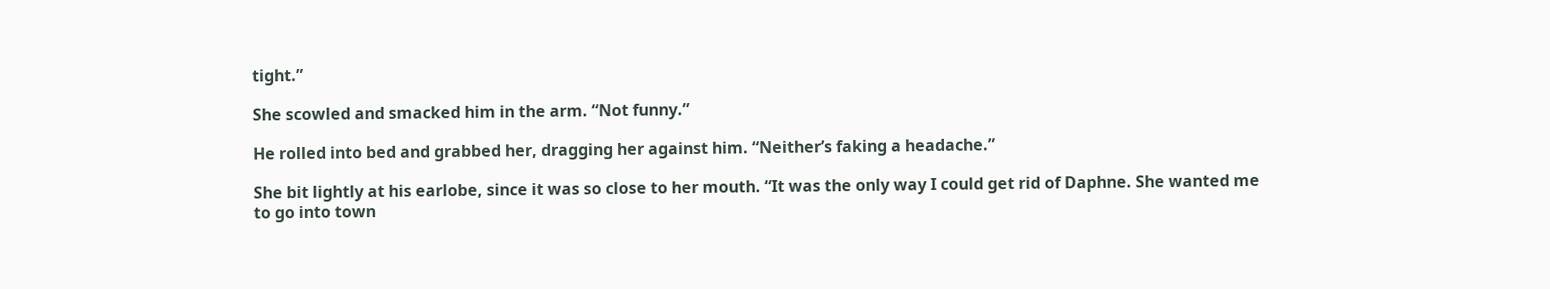tight.”

She scowled and smacked him in the arm. “Not funny.”

He rolled into bed and grabbed her, dragging her against him. “Neither’s faking a headache.”

She bit lightly at his earlobe, since it was so close to her mouth. “It was the only way I could get rid of Daphne. She wanted me to go into town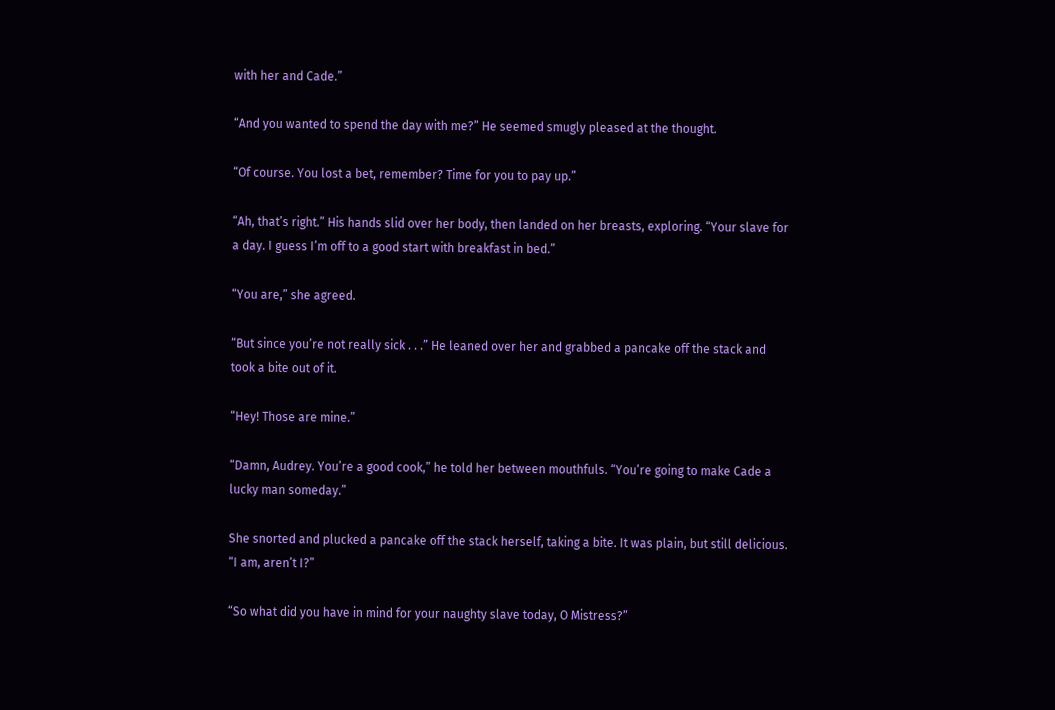with her and Cade.”

“And you wanted to spend the day with me?” He seemed smugly pleased at the thought.

“Of course. You lost a bet, remember? Time for you to pay up.”

“Ah, that’s right.” His hands slid over her body, then landed on her breasts, exploring. “Your slave for a day. I guess I’m off to a good start with breakfast in bed.”

“You are,” she agreed.

“But since you’re not really sick . . .” He leaned over her and grabbed a pancake off the stack and took a bite out of it.

“Hey! Those are mine.”

“Damn, Audrey. You’re a good cook,” he told her between mouthfuls. “You’re going to make Cade a lucky man someday.”

She snorted and plucked a pancake off the stack herself, taking a bite. It was plain, but still delicious. “I am, aren’t I?”

“So what did you have in mind for your naughty slave today, O Mistress?”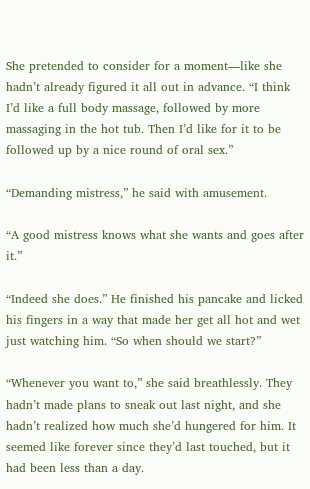She pretended to consider for a moment—like she hadn’t already figured it all out in advance. “I think I’d like a full body massage, followed by more massaging in the hot tub. Then I’d like for it to be followed up by a nice round of oral sex.”

“Demanding mistress,” he said with amusement.

“A good mistress knows what she wants and goes after it.”

“Indeed she does.” He finished his pancake and licked his fingers in a way that made her get all hot and wet just watching him. “So when should we start?”

“Whenever you want to,” she said breathlessly. They hadn’t made plans to sneak out last night, and she hadn’t realized how much she’d hungered for him. It seemed like forever since they’d last touched, but it had been less than a day.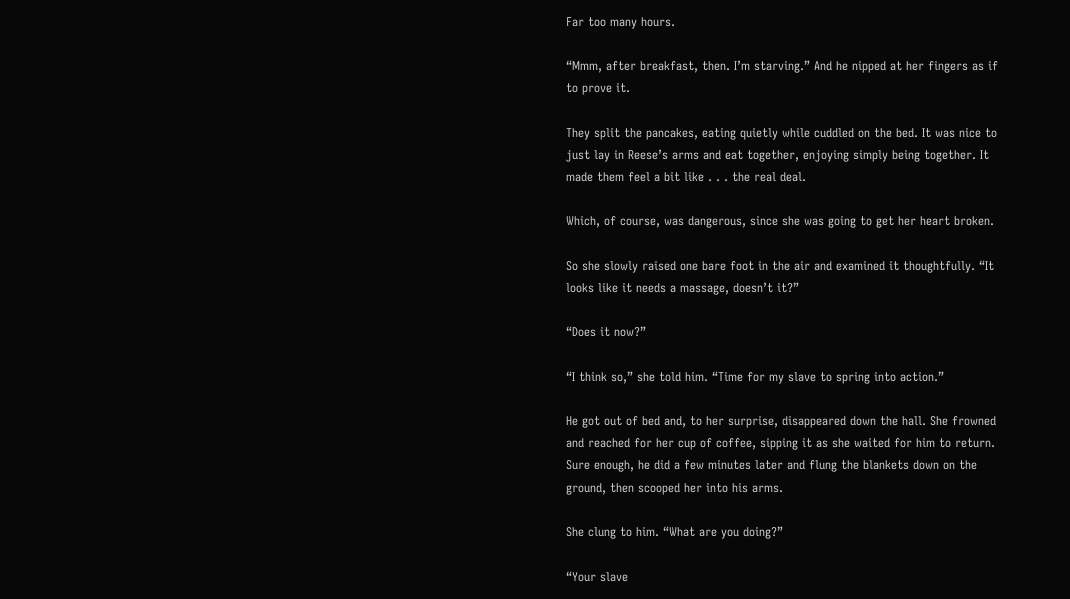Far too many hours.

“Mmm, after breakfast, then. I’m starving.” And he nipped at her fingers as if to prove it.

They split the pancakes, eating quietly while cuddled on the bed. It was nice to just lay in Reese’s arms and eat together, enjoying simply being together. It made them feel a bit like . . . the real deal.

Which, of course, was dangerous, since she was going to get her heart broken.

So she slowly raised one bare foot in the air and examined it thoughtfully. “It looks like it needs a massage, doesn’t it?”

“Does it now?”

“I think so,” she told him. “Time for my slave to spring into action.”

He got out of bed and, to her surprise, disappeared down the hall. She frowned and reached for her cup of coffee, sipping it as she waited for him to return. Sure enough, he did a few minutes later and flung the blankets down on the ground, then scooped her into his arms.

She clung to him. “What are you doing?”

“Your slave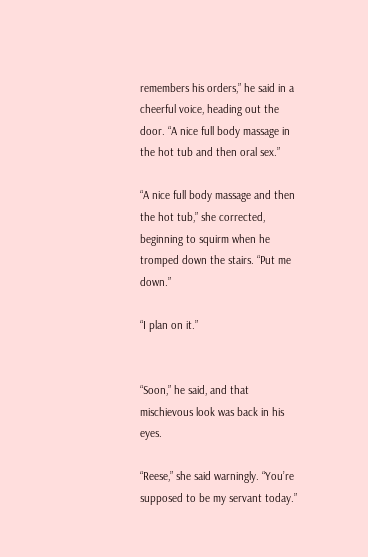remembers his orders,” he said in a cheerful voice, heading out the door. “A nice full body massage in the hot tub and then oral sex.”

“A nice full body massage and then the hot tub,” she corrected, beginning to squirm when he tromped down the stairs. “Put me down.”

“I plan on it.”


“Soon,” he said, and that mischievous look was back in his eyes.

“Reese,” she said warningly. “You’re supposed to be my servant today.”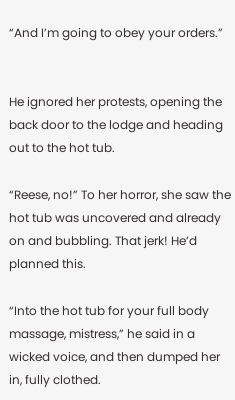“And I’m going to obey your orders.”


He ignored her protests, opening the back door to the lodge and heading out to the hot tub.

“Reese, no!” To her horror, she saw the hot tub was uncovered and already on and bubbling. That jerk! He’d planned this.

“Into the hot tub for your full body massage, mistress,” he said in a wicked voice, and then dumped her in, fully clothed.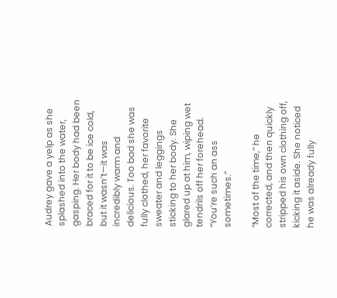Audrey gave a yelp as she splashed into the water, gasping. Her body had been braced for it to be ice cold, but it wasn’t—it was incredibly warm and delicious. Too bad she was fully clothed, her favorite sweater and leggings sticking to her body. She glared up at him, wiping wet tendrils off her forehead. “You’re such an ass sometimes.”

“Most of the time,” he corrected, and then quickly stripped his own clothing off, kicking it aside. She noticed he was already fully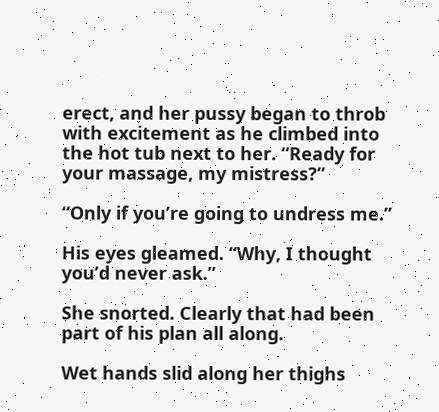erect, and her pussy began to throb with excitement as he climbed into the hot tub next to her. “Ready for your massage, my mistress?”

“Only if you’re going to undress me.”

His eyes gleamed. “Why, I thought you’d never ask.”

She snorted. Clearly that had been part of his plan all along.

Wet hands slid along her thighs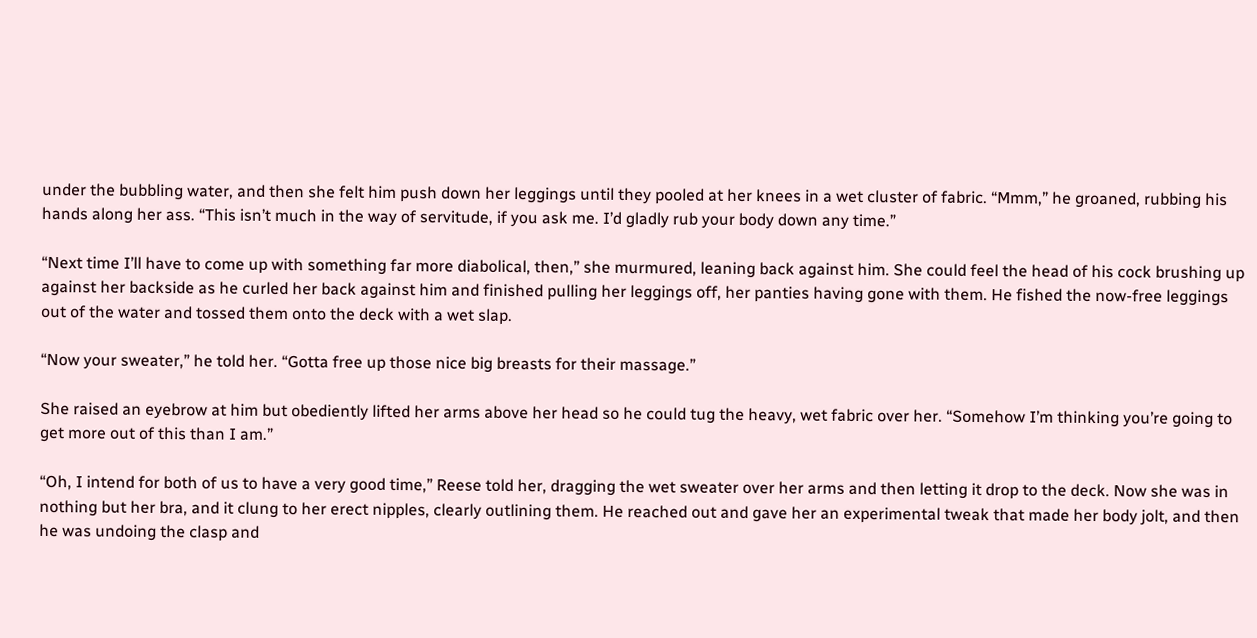under the bubbling water, and then she felt him push down her leggings until they pooled at her knees in a wet cluster of fabric. “Mmm,” he groaned, rubbing his hands along her ass. “This isn’t much in the way of servitude, if you ask me. I’d gladly rub your body down any time.”

“Next time I’ll have to come up with something far more diabolical, then,” she murmured, leaning back against him. She could feel the head of his cock brushing up against her backside as he curled her back against him and finished pulling her leggings off, her panties having gone with them. He fished the now-free leggings out of the water and tossed them onto the deck with a wet slap.

“Now your sweater,” he told her. “Gotta free up those nice big breasts for their massage.”

She raised an eyebrow at him but obediently lifted her arms above her head so he could tug the heavy, wet fabric over her. “Somehow I’m thinking you’re going to get more out of this than I am.”

“Oh, I intend for both of us to have a very good time,” Reese told her, dragging the wet sweater over her arms and then letting it drop to the deck. Now she was in nothing but her bra, and it clung to her erect nipples, clearly outlining them. He reached out and gave her an experimental tweak that made her body jolt, and then he was undoing the clasp and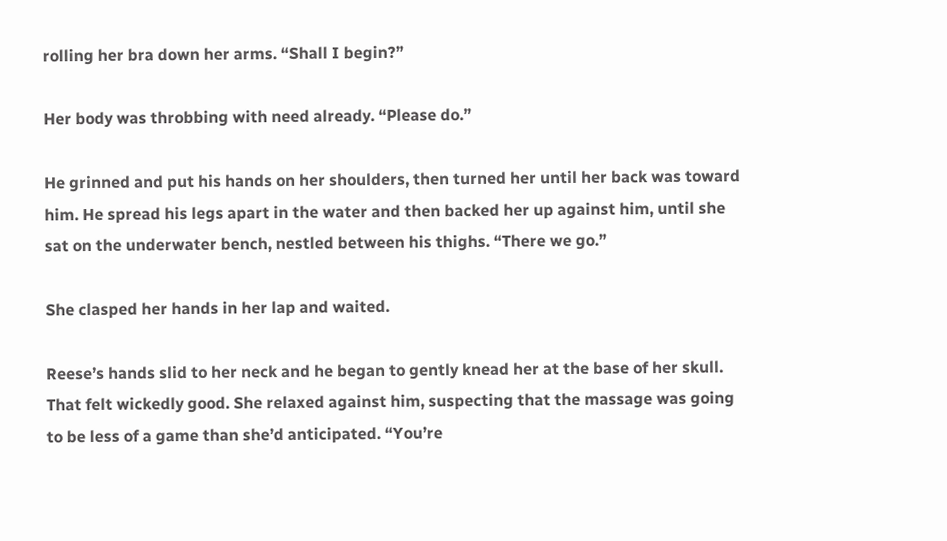rolling her bra down her arms. “Shall I begin?”

Her body was throbbing with need already. “Please do.”

He grinned and put his hands on her shoulders, then turned her until her back was toward him. He spread his legs apart in the water and then backed her up against him, until she sat on the underwater bench, nestled between his thighs. “There we go.”

She clasped her hands in her lap and waited.

Reese’s hands slid to her neck and he began to gently knead her at the base of her skull. That felt wickedly good. She relaxed against him, suspecting that the massage was going to be less of a game than she’d anticipated. “You’re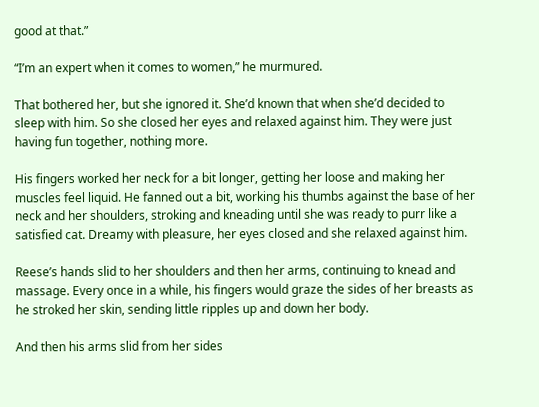good at that.”

“I’m an expert when it comes to women,” he murmured.

That bothered her, but she ignored it. She’d known that when she’d decided to sleep with him. So she closed her eyes and relaxed against him. They were just having fun together, nothing more.

His fingers worked her neck for a bit longer, getting her loose and making her muscles feel liquid. He fanned out a bit, working his thumbs against the base of her neck and her shoulders, stroking and kneading until she was ready to purr like a satisfied cat. Dreamy with pleasure, her eyes closed and she relaxed against him.

Reese’s hands slid to her shoulders and then her arms, continuing to knead and massage. Every once in a while, his fingers would graze the sides of her breasts as he stroked her skin, sending little ripples up and down her body.

And then his arms slid from her sides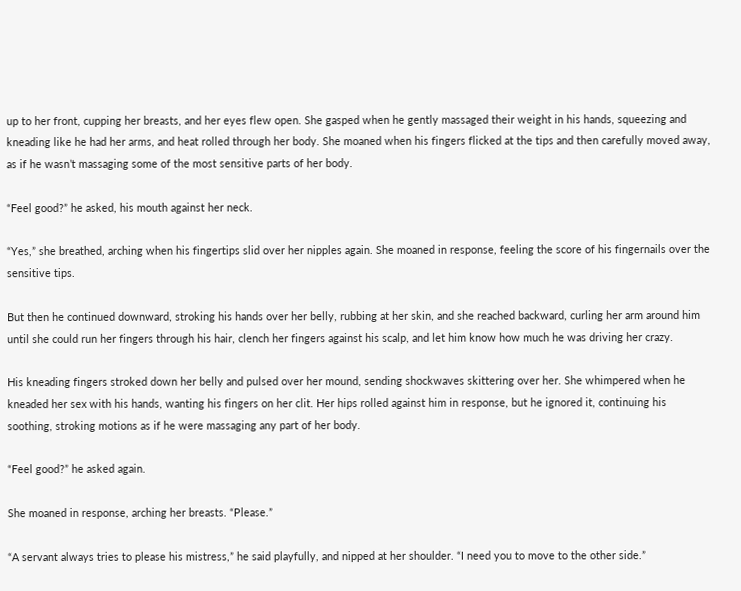up to her front, cupping her breasts, and her eyes flew open. She gasped when he gently massaged their weight in his hands, squeezing and kneading like he had her arms, and heat rolled through her body. She moaned when his fingers flicked at the tips and then carefully moved away, as if he wasn’t massaging some of the most sensitive parts of her body.

“Feel good?” he asked, his mouth against her neck.

“Yes,” she breathed, arching when his fingertips slid over her nipples again. She moaned in response, feeling the score of his fingernails over the sensitive tips.

But then he continued downward, stroking his hands over her belly, rubbing at her skin, and she reached backward, curling her arm around him until she could run her fingers through his hair, clench her fingers against his scalp, and let him know how much he was driving her crazy.

His kneading fingers stroked down her belly and pulsed over her mound, sending shockwaves skittering over her. She whimpered when he kneaded her sex with his hands, wanting his fingers on her clit. Her hips rolled against him in response, but he ignored it, continuing his soothing, stroking motions as if he were massaging any part of her body.

“Feel good?” he asked again.

She moaned in response, arching her breasts. “Please.”

“A servant always tries to please his mistress,” he said playfully, and nipped at her shoulder. “I need you to move to the other side.”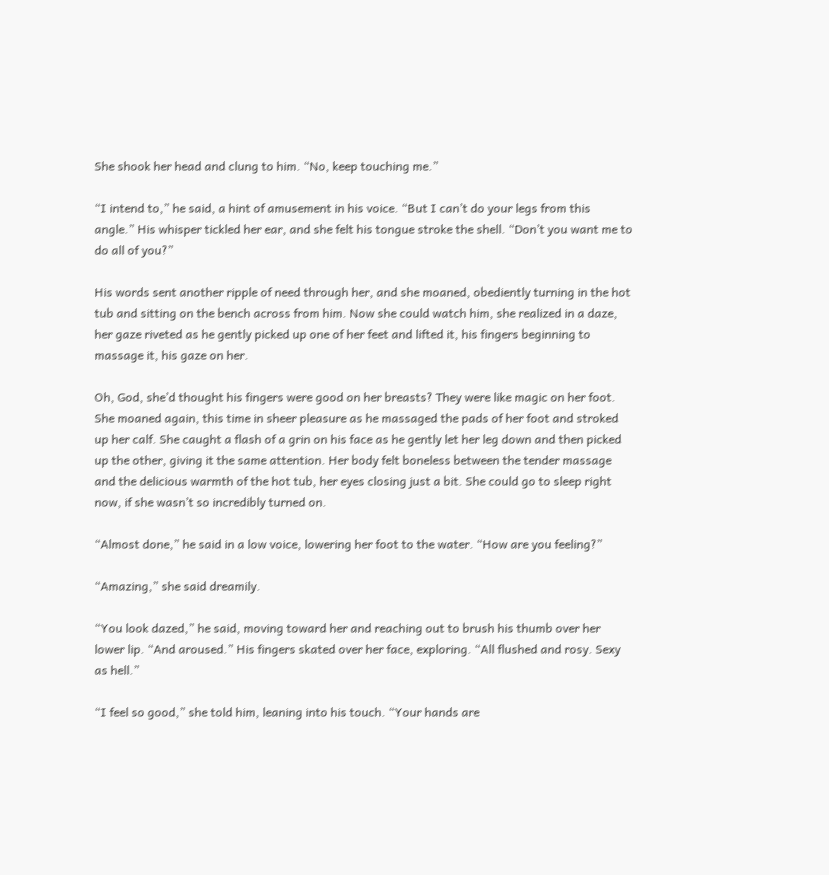She shook her head and clung to him. “No, keep touching me.”

“I intend to,” he said, a hint of amusement in his voice. “But I can’t do your legs from this angle.” His whisper tickled her ear, and she felt his tongue stroke the shell. “Don’t you want me to do all of you?”

His words sent another ripple of need through her, and she moaned, obediently turning in the hot tub and sitting on the bench across from him. Now she could watch him, she realized in a daze, her gaze riveted as he gently picked up one of her feet and lifted it, his fingers beginning to massage it, his gaze on her.

Oh, God, she’d thought his fingers were good on her breasts? They were like magic on her foot. She moaned again, this time in sheer pleasure as he massaged the pads of her foot and stroked up her calf. She caught a flash of a grin on his face as he gently let her leg down and then picked up the other, giving it the same attention. Her body felt boneless between the tender massage and the delicious warmth of the hot tub, her eyes closing just a bit. She could go to sleep right now, if she wasn’t so incredibly turned on.

“Almost done,” he said in a low voice, lowering her foot to the water. “How are you feeling?”

“Amazing,” she said dreamily.

“You look dazed,” he said, moving toward her and reaching out to brush his thumb over her lower lip. “And aroused.” His fingers skated over her face, exploring. “All flushed and rosy. Sexy as hell.”

“I feel so good,” she told him, leaning into his touch. “Your hands are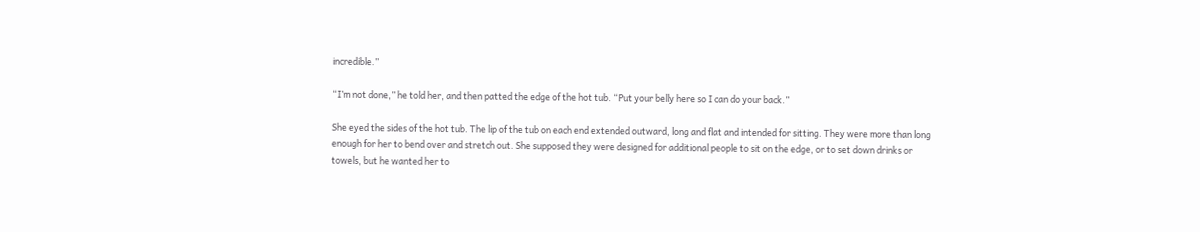incredible.”

“I’m not done,” he told her, and then patted the edge of the hot tub. “Put your belly here so I can do your back.”

She eyed the sides of the hot tub. The lip of the tub on each end extended outward, long and flat and intended for sitting. They were more than long enough for her to bend over and stretch out. She supposed they were designed for additional people to sit on the edge, or to set down drinks or towels, but he wanted her to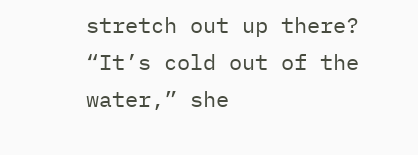stretch out up there? “It’s cold out of the water,” she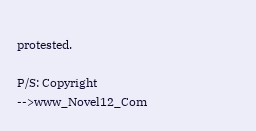protested.

P/S: Copyright -->www_Novel12_Com